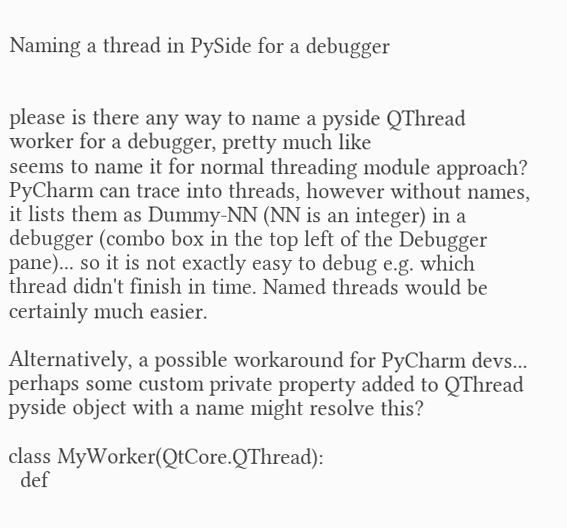Naming a thread in PySide for a debugger


please is there any way to name a pyside QThread worker for a debugger, pretty much like
seems to name it for normal threading module approach?
PyCharm can trace into threads, however without names, it lists them as Dummy-NN (NN is an integer) in a debugger (combo box in the top left of the Debugger pane)... so it is not exactly easy to debug e.g. which thread didn't finish in time. Named threads would be certainly much easier.

Alternatively, a possible workaround for PyCharm devs... perhaps some custom private property added to QThread pyside object with a name might resolve this?

class MyWorker(QtCore.QThread):
  def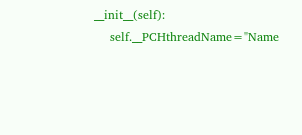__init__(self):
    self.__PCHthreadName="Name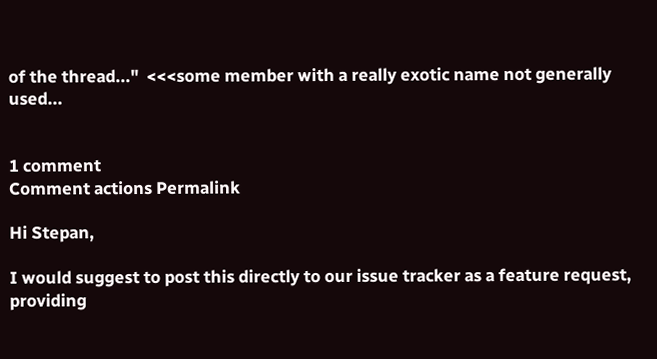of the thread..."  <<<some member with a really exotic name not generally used...


1 comment
Comment actions Permalink

Hi Stepan,

I would suggest to post this directly to our issue tracker as a feature request, providing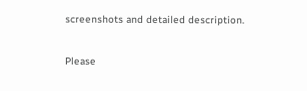screenshots and detailed description.


Please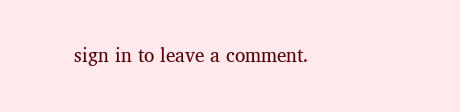sign in to leave a comment.